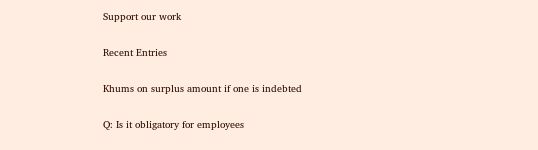Support our work

Recent Entries

Khums on surplus amount if one is indebted

Q: Is it obligatory for employees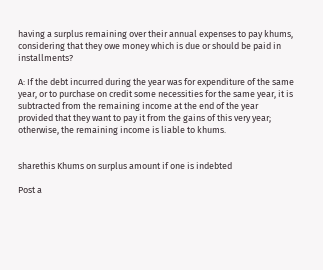having a surplus remaining over their annual expenses to pay khums, considering that they owe money which is due or should be paid in installments?

A: If the debt incurred during the year was for expenditure of the same year, or to purchase on credit some necessities for the same year, it is subtracted from the remaining income at the end of the year provided that they want to pay it from the gains of this very year; otherwise, the remaining income is liable to khums.


sharethis Khums on surplus amount if one is indebted

Post a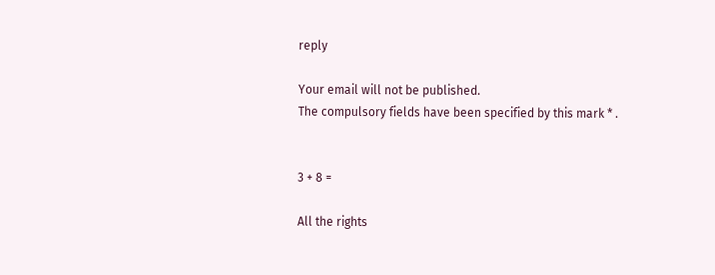reply

Your email will not be published.
The compulsory fields have been specified by this mark * .


3 + 8 =

All the rights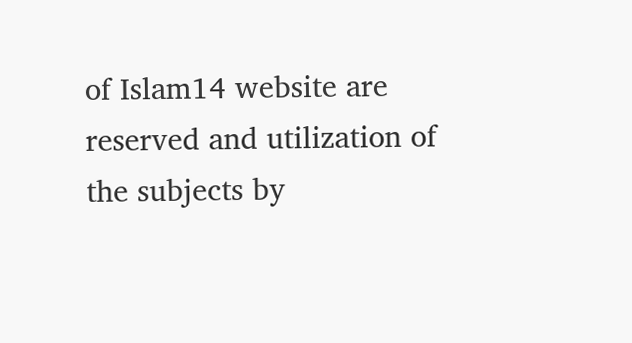of Islam14 website are reserved and utilization of the subjects by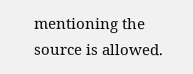mentioning the source is allowed.